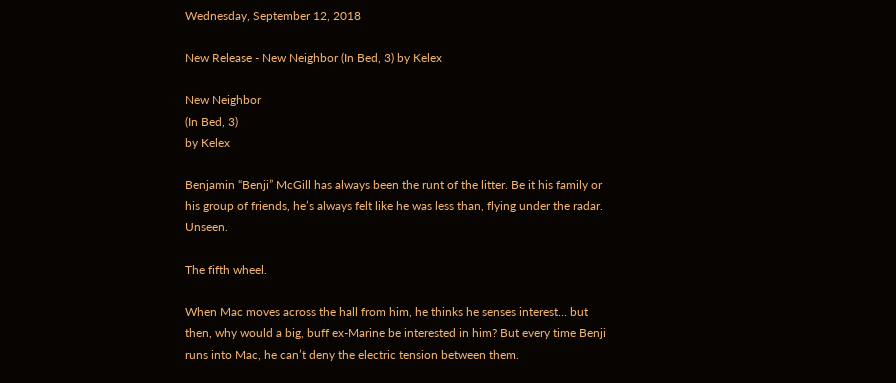Wednesday, September 12, 2018

New Release - New Neighbor (In Bed, 3) by Kelex

New Neighbor
(In Bed, 3)
by Kelex

Benjamin “Benji” McGill has always been the runt of the litter. Be it his family or his group of friends, he’s always felt like he was less than, flying under the radar. Unseen.

The fifth wheel.

When Mac moves across the hall from him, he thinks he senses interest… but then, why would a big, buff ex-Marine be interested in him? But every time Benji runs into Mac, he can’t deny the electric tension between them.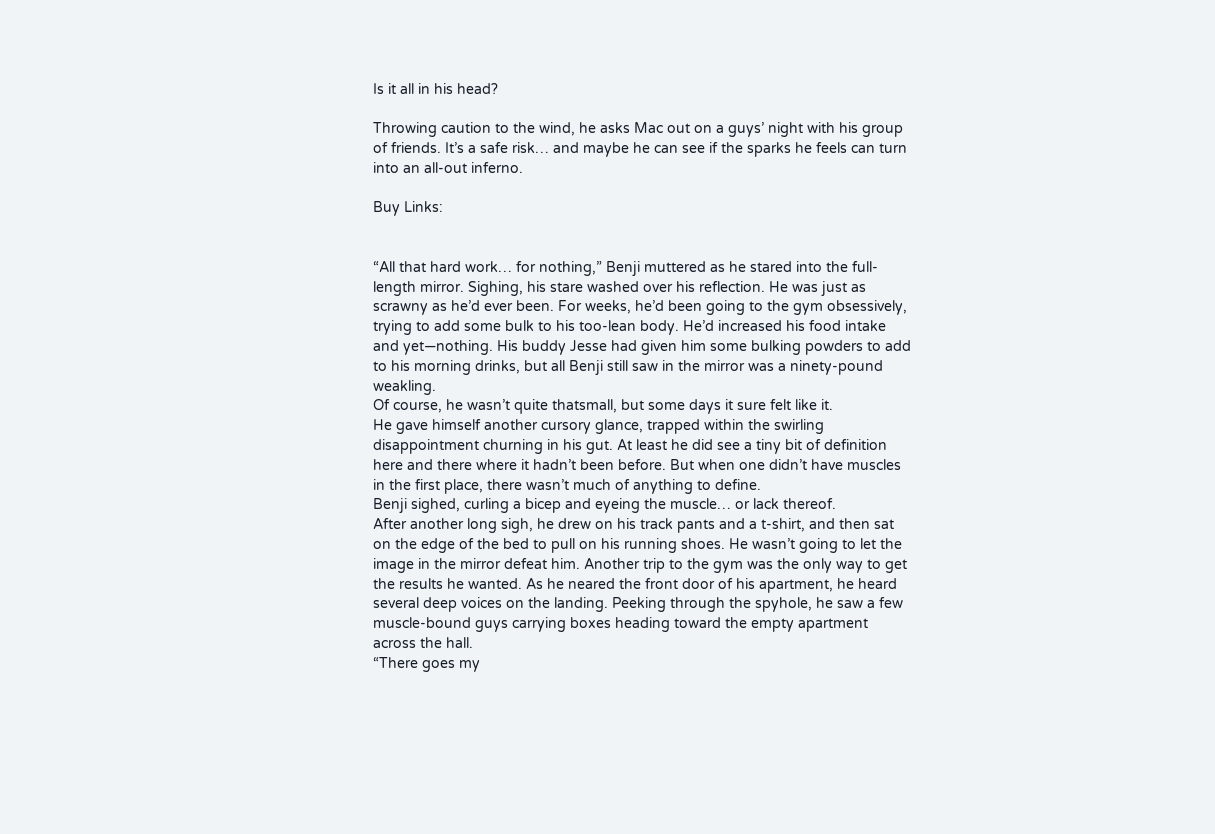Is it all in his head?

Throwing caution to the wind, he asks Mac out on a guys’ night with his group of friends. It’s a safe risk… and maybe he can see if the sparks he feels can turn into an all-out inferno.

Buy Links:


“All that hard work… for nothing,” Benji muttered as he stared into the full-length mirror. Sighing, his stare washed over his reflection. He was just as scrawny as he’d ever been. For weeks, he’d been going to the gym obsessively, trying to add some bulk to his too-lean body. He’d increased his food intake and yet—nothing. His buddy Jesse had given him some bulking powders to add to his morning drinks, but all Benji still saw in the mirror was a ninety-pound weakling.
Of course, he wasn’t quite thatsmall, but some days it sure felt like it.
He gave himself another cursory glance, trapped within the swirling disappointment churning in his gut. At least he did see a tiny bit of definition here and there where it hadn’t been before. But when one didn’t have muscles in the first place, there wasn’t much of anything to define.
Benji sighed, curling a bicep and eyeing the muscle… or lack thereof.
After another long sigh, he drew on his track pants and a t-shirt, and then sat on the edge of the bed to pull on his running shoes. He wasn’t going to let the image in the mirror defeat him. Another trip to the gym was the only way to get the results he wanted. As he neared the front door of his apartment, he heard several deep voices on the landing. Peeking through the spyhole, he saw a few muscle-bound guys carrying boxes heading toward the empty apartment across the hall.
“There goes my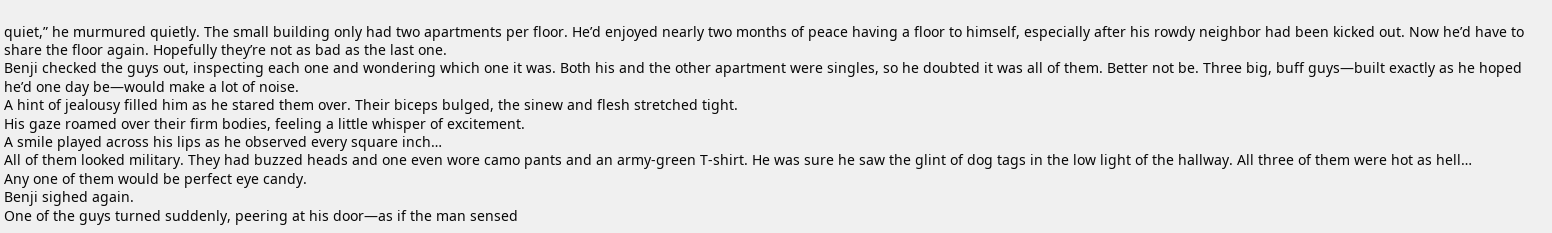quiet,” he murmured quietly. The small building only had two apartments per floor. He’d enjoyed nearly two months of peace having a floor to himself, especially after his rowdy neighbor had been kicked out. Now he’d have to share the floor again. Hopefully they’re not as bad as the last one.
Benji checked the guys out, inspecting each one and wondering which one it was. Both his and the other apartment were singles, so he doubted it was all of them. Better not be. Three big, buff guys—built exactly as he hoped he’d one day be—would make a lot of noise.
A hint of jealousy filled him as he stared them over. Their biceps bulged, the sinew and flesh stretched tight.
His gaze roamed over their firm bodies, feeling a little whisper of excitement.
A smile played across his lips as he observed every square inch…
All of them looked military. They had buzzed heads and one even wore camo pants and an army-green T-shirt. He was sure he saw the glint of dog tags in the low light of the hallway. All three of them were hot as hell…
Any one of them would be perfect eye candy.
Benji sighed again.
One of the guys turned suddenly, peering at his door—as if the man sensed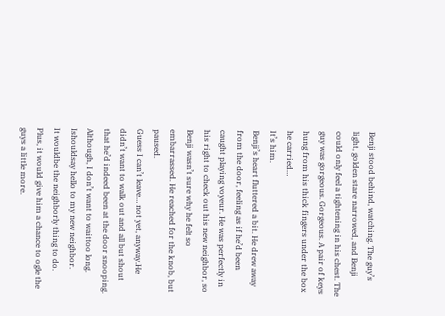Benji stood behind, watching. The guy’s light, golden stare narrowed, and Benji could only feel a tightening in his chest. The guy was gorgeous. Gorgeous. A pair of keys hung from his thick fingers under the box he carried…
It’s him.
Benji’s heart fluttered a bit. He drew away from the door, feeling as if he’d been caught playing voyeur. He was perfectly in his right to check out his new neighbor, so Benji wasn’t sure why he felt so embarrassed. He reached for the knob, but paused.
Guess I can’t leave… not yet, anyway.He didn’t want to walk out and all but shout that he’d indeed been at the door snooping.
Although, I don’t want to waittoo long. Ishouldsay hello to my new neighbor.
It wouldbe the neighborly thing to do.
Plus, it would give him a chance to ogle the guys a little more.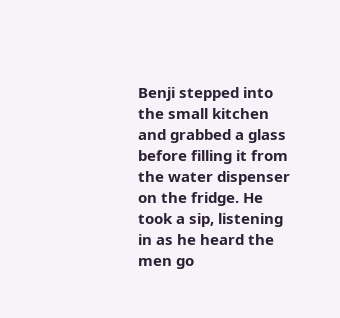Benji stepped into the small kitchen and grabbed a glass before filling it from the water dispenser on the fridge. He took a sip, listening in as he heard the men go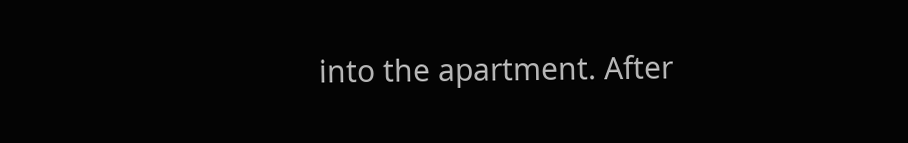into the apartment. After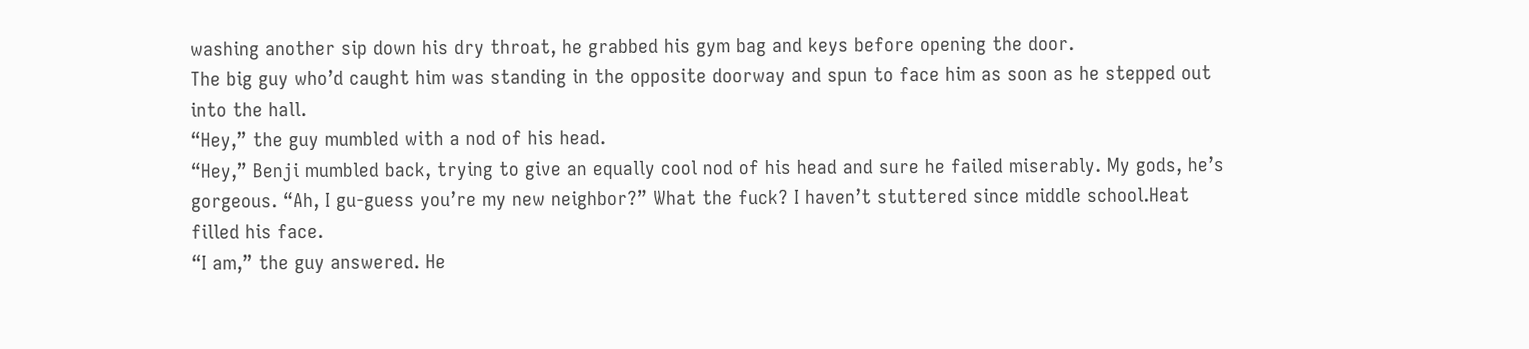washing another sip down his dry throat, he grabbed his gym bag and keys before opening the door.
The big guy who’d caught him was standing in the opposite doorway and spun to face him as soon as he stepped out into the hall.
“Hey,” the guy mumbled with a nod of his head.
“Hey,” Benji mumbled back, trying to give an equally cool nod of his head and sure he failed miserably. My gods, he’s gorgeous. “Ah, I gu-guess you’re my new neighbor?” What the fuck? I haven’t stuttered since middle school.Heat filled his face.
“I am,” the guy answered. He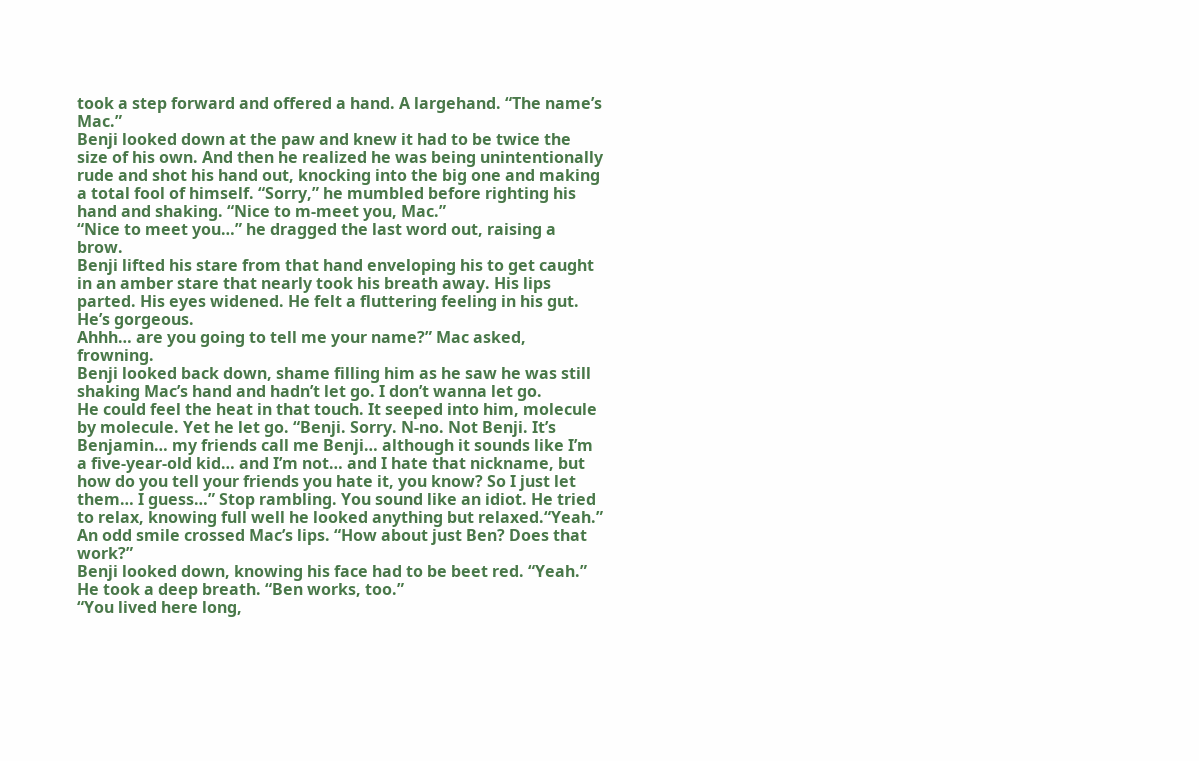took a step forward and offered a hand. A largehand. “The name’s Mac.”
Benji looked down at the paw and knew it had to be twice the size of his own. And then he realized he was being unintentionally rude and shot his hand out, knocking into the big one and making a total fool of himself. “Sorry,” he mumbled before righting his hand and shaking. “Nice to m-meet you, Mac.”
“Nice to meet you…” he dragged the last word out, raising a brow.
Benji lifted his stare from that hand enveloping his to get caught in an amber stare that nearly took his breath away. His lips parted. His eyes widened. He felt a fluttering feeling in his gut.
He’s gorgeous.
Ahhh… are you going to tell me your name?” Mac asked, frowning.
Benji looked back down, shame filling him as he saw he was still shaking Mac’s hand and hadn’t let go. I don’t wanna let go.
He could feel the heat in that touch. It seeped into him, molecule by molecule. Yet he let go. “Benji. Sorry. N-no. Not Benji. It’s Benjamin… my friends call me Benji… although it sounds like I’m a five-year-old kid… and I’m not… and I hate that nickname, but how do you tell your friends you hate it, you know? So I just let them… I guess…” Stop rambling. You sound like an idiot. He tried to relax, knowing full well he looked anything but relaxed.“Yeah.”
An odd smile crossed Mac’s lips. “How about just Ben? Does that work?”
Benji looked down, knowing his face had to be beet red. “Yeah.” He took a deep breath. “Ben works, too.”
“You lived here long,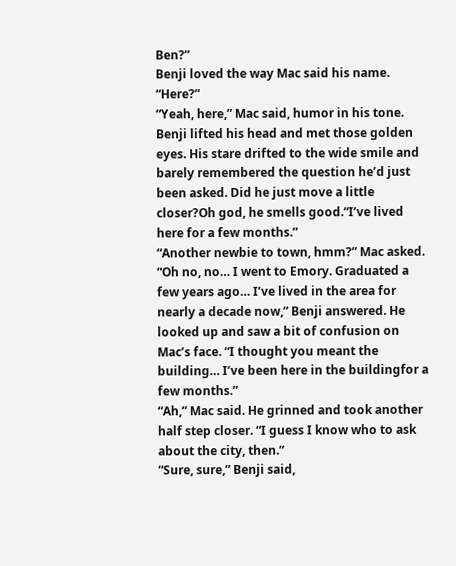Ben?”
Benji loved the way Mac said his name. “Here?”
“Yeah, here,” Mac said, humor in his tone.
Benji lifted his head and met those golden eyes. His stare drifted to the wide smile and barely remembered the question he’d just been asked. Did he just move a little closer?Oh god, he smells good.“I’ve lived here for a few months.”
“Another newbie to town, hmm?” Mac asked.
“Oh no, no… I went to Emory. Graduated a few years ago… I’ve lived in the area for nearly a decade now,” Benji answered. He looked up and saw a bit of confusion on Mac’s face. “I thought you meant the building… I’ve been here in the buildingfor a few months.”
“Ah,” Mac said. He grinned and took another half step closer. “I guess I know who to ask about the city, then.”
“Sure, sure,” Benji said,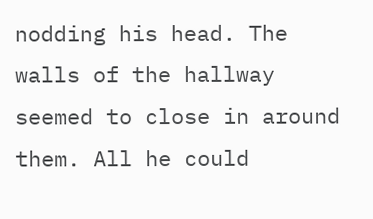nodding his head. The walls of the hallway seemed to close in around them. All he could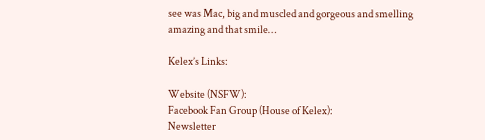see was Mac, big and muscled and gorgeous and smelling amazing and that smile…

Kelex’s Links:

Website (NSFW):
Facebook Fan Group (House of Kelex):
Newsletter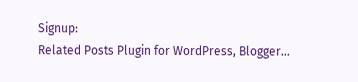Signup:
Related Posts Plugin for WordPress, Blogger...